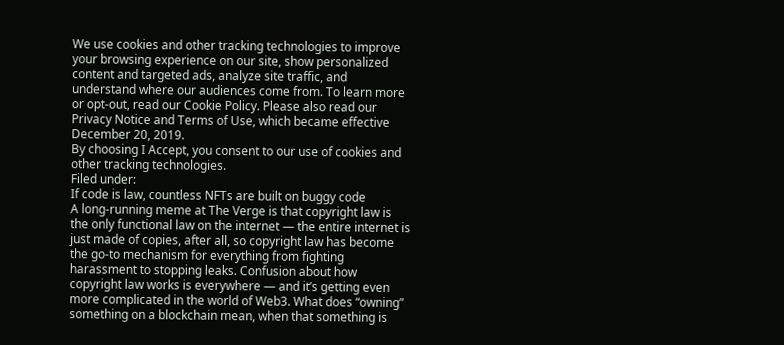We use cookies and other tracking technologies to improve your browsing experience on our site, show personalized content and targeted ads, analyze site traffic, and understand where our audiences come from. To learn more or opt-out, read our Cookie Policy. Please also read our Privacy Notice and Terms of Use, which became effective December 20, 2019.
By choosing I Accept, you consent to our use of cookies and other tracking technologies.
Filed under:
If code is law, countless NFTs are built on buggy code
A long-running meme at The Verge is that copyright law is the only functional law on the internet — the entire internet is just made of copies, after all, so copyright law has become the go-to mechanism for everything from fighting harassment to stopping leaks. Confusion about how copyright law works is everywhere — and it’s getting even more complicated in the world of Web3. What does “owning” something on a blockchain mean, when that something is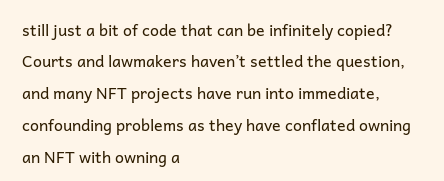still just a bit of code that can be infinitely copied? Courts and lawmakers haven’t settled the question, and many NFT projects have run into immediate, confounding problems as they have conflated owning an NFT with owning a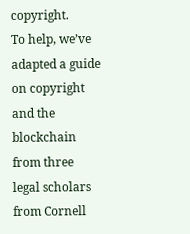copyright.
To help, we’ve adapted a guide on copyright and the blockchain from three legal scholars from Cornell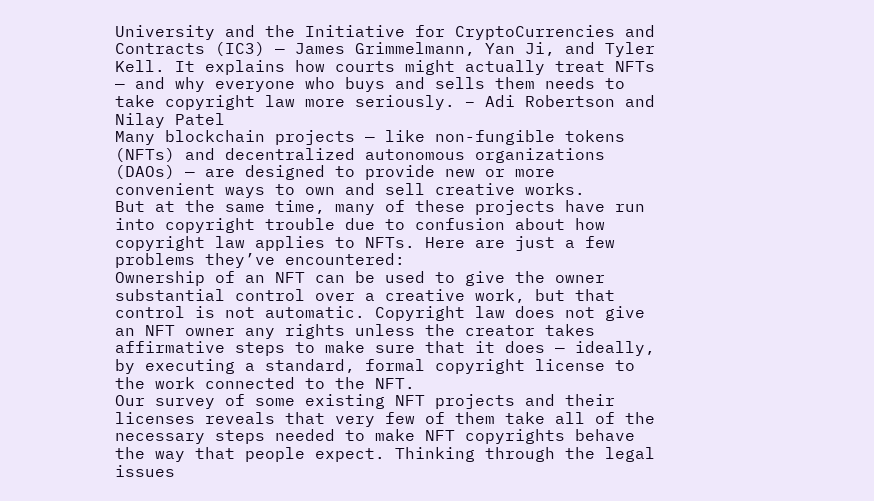University and the Initiative for CryptoCurrencies and Contracts (IC3) — James Grimmelmann, Yan Ji, and Tyler Kell. It explains how courts might actually treat NFTs — and why everyone who buys and sells them needs to take copyright law more seriously. – Adi Robertson and Nilay Patel
Many blockchain projects — like non-fungible tokens (NFTs) and decentralized autonomous organizations (DAOs) — are designed to provide new or more convenient ways to own and sell creative works.
But at the same time, many of these projects have run into copyright trouble due to confusion about how copyright law applies to NFTs. Here are just a few problems they’ve encountered:
Ownership of an NFT can be used to give the owner substantial control over a creative work, but that control is not automatic. Copyright law does not give an NFT owner any rights unless the creator takes affirmative steps to make sure that it does — ideally, by executing a standard, formal copyright license to the work connected to the NFT.
Our survey of some existing NFT projects and their licenses reveals that very few of them take all of the necessary steps needed to make NFT copyrights behave the way that people expect. Thinking through the legal issues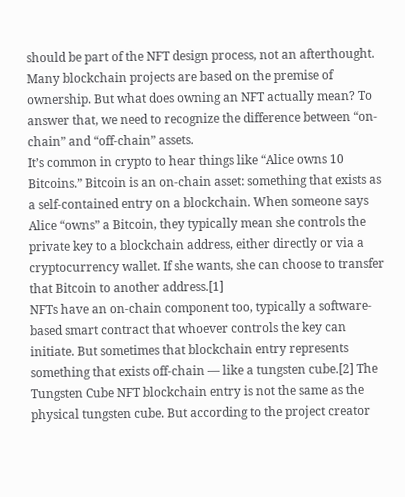should be part of the NFT design process, not an afterthought.
Many blockchain projects are based on the premise of ownership. But what does owning an NFT actually mean? To answer that, we need to recognize the difference between “on-chain” and “off-chain” assets.
It’s common in crypto to hear things like “Alice owns 10 Bitcoins.” Bitcoin is an on-chain asset: something that exists as a self-contained entry on a blockchain. When someone says Alice “owns” a Bitcoin, they typically mean she controls the private key to a blockchain address, either directly or via a cryptocurrency wallet. If she wants, she can choose to transfer that Bitcoin to another address.[1]
NFTs have an on-chain component too, typically a software-based smart contract that whoever controls the key can initiate. But sometimes that blockchain entry represents something that exists off-chain — like a tungsten cube.[2] The Tungsten Cube NFT blockchain entry is not the same as the physical tungsten cube. But according to the project creator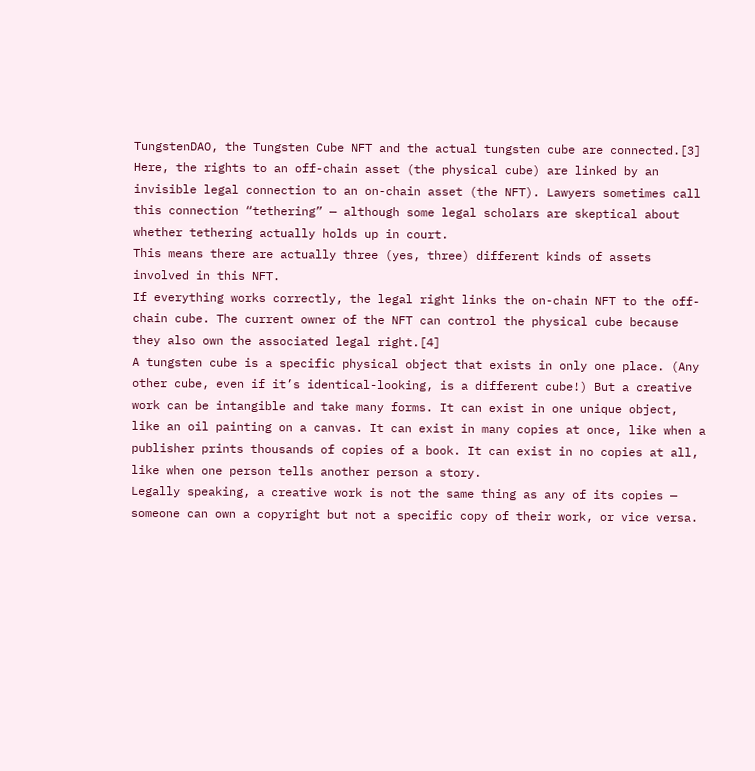TungstenDAO, the Tungsten Cube NFT and the actual tungsten cube are connected.[3]
Here, the rights to an off-chain asset (the physical cube) are linked by an invisible legal connection to an on-chain asset (the NFT). Lawyers sometimes call this connection “tethering” — although some legal scholars are skeptical about whether tethering actually holds up in court.
This means there are actually three (yes, three) different kinds of assets involved in this NFT.
If everything works correctly, the legal right links the on-chain NFT to the off-chain cube. The current owner of the NFT can control the physical cube because they also own the associated legal right.[4]
A tungsten cube is a specific physical object that exists in only one place. (Any other cube, even if it’s identical-looking, is a different cube!) But a creative work can be intangible and take many forms. It can exist in one unique object, like an oil painting on a canvas. It can exist in many copies at once, like when a publisher prints thousands of copies of a book. It can exist in no copies at all, like when one person tells another person a story.
Legally speaking, a creative work is not the same thing as any of its copies — someone can own a copyright but not a specific copy of their work, or vice versa.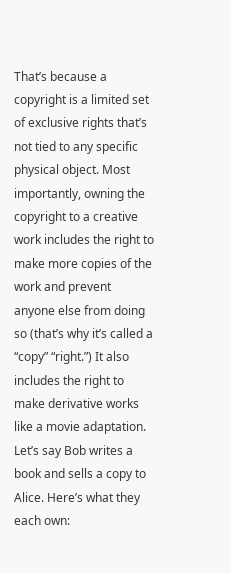That’s because a copyright is a limited set of exclusive rights that’s not tied to any specific physical object. Most importantly, owning the copyright to a creative work includes the right to make more copies of the work and prevent anyone else from doing so (that’s why it’s called a “copy” “right.”) It also includes the right to make derivative works like a movie adaptation.
Let’s say Bob writes a book and sells a copy to Alice. Here’s what they each own: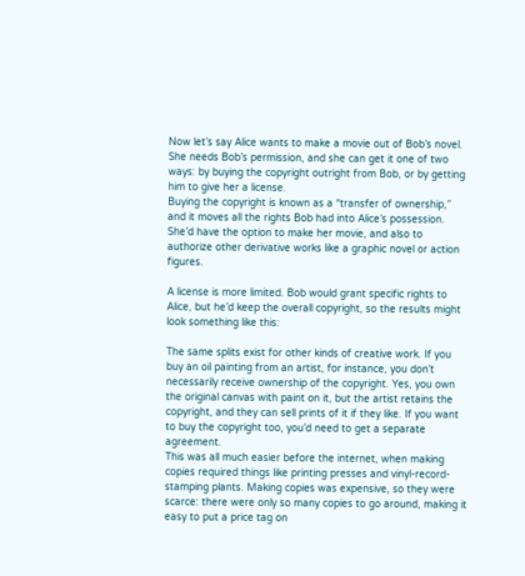Now let’s say Alice wants to make a movie out of Bob’s novel. She needs Bob’s permission, and she can get it one of two ways: by buying the copyright outright from Bob, or by getting him to give her a license.
Buying the copyright is known as a “transfer of ownership,” and it moves all the rights Bob had into Alice’s possession. She’d have the option to make her movie, and also to authorize other derivative works like a graphic novel or action figures.

A license is more limited. Bob would grant specific rights to Alice, but he’d keep the overall copyright, so the results might look something like this:

The same splits exist for other kinds of creative work. If you buy an oil painting from an artist, for instance, you don’t necessarily receive ownership of the copyright. Yes, you own the original canvas with paint on it, but the artist retains the copyright, and they can sell prints of it if they like. If you want to buy the copyright too, you’d need to get a separate agreement.
This was all much easier before the internet, when making copies required things like printing presses and vinyl-record-stamping plants. Making copies was expensive, so they were scarce: there were only so many copies to go around, making it easy to put a price tag on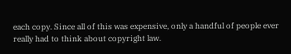each copy. Since all of this was expensive, only a handful of people ever really had to think about copyright law.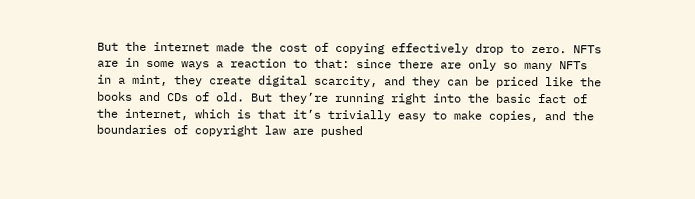But the internet made the cost of copying effectively drop to zero. NFTs are in some ways a reaction to that: since there are only so many NFTs in a mint, they create digital scarcity, and they can be priced like the books and CDs of old. But they’re running right into the basic fact of the internet, which is that it’s trivially easy to make copies, and the boundaries of copyright law are pushed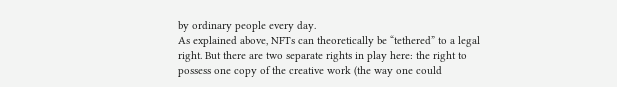by ordinary people every day.
As explained above, NFTs can theoretically be “tethered” to a legal right. But there are two separate rights in play here: the right to possess one copy of the creative work (the way one could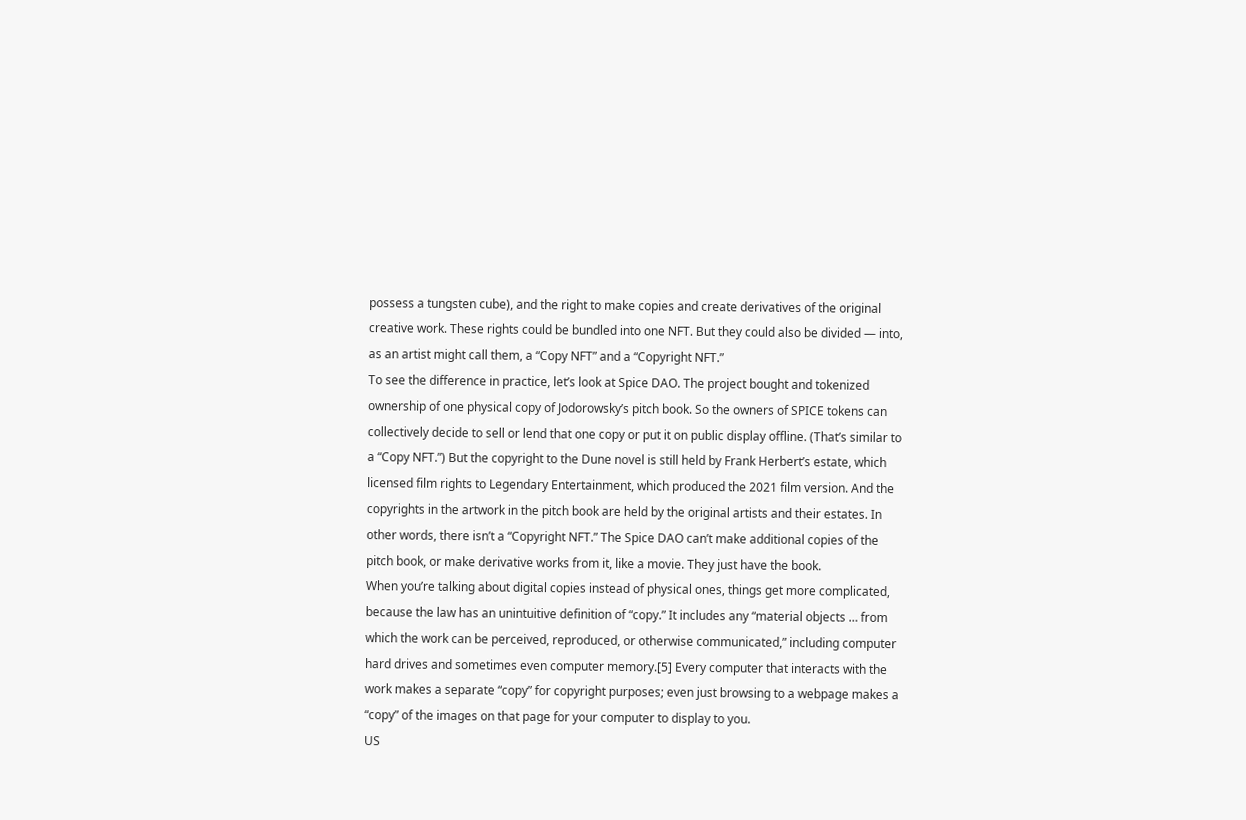possess a tungsten cube), and the right to make copies and create derivatives of the original creative work. These rights could be bundled into one NFT. But they could also be divided — into, as an artist might call them, a “Copy NFT” and a “Copyright NFT.”
To see the difference in practice, let’s look at Spice DAO. The project bought and tokenized ownership of one physical copy of Jodorowsky’s pitch book. So the owners of SPICE tokens can collectively decide to sell or lend that one copy or put it on public display offline. (That’s similar to a “Copy NFT.”) But the copyright to the Dune novel is still held by Frank Herbert’s estate, which licensed film rights to Legendary Entertainment, which produced the 2021 film version. And the copyrights in the artwork in the pitch book are held by the original artists and their estates. In other words, there isn’t a “Copyright NFT.” The Spice DAO can’t make additional copies of the pitch book, or make derivative works from it, like a movie. They just have the book.
When you’re talking about digital copies instead of physical ones, things get more complicated, because the law has an unintuitive definition of “copy.” It includes any “material objects … from which the work can be perceived, reproduced, or otherwise communicated,” including computer hard drives and sometimes even computer memory.[5] Every computer that interacts with the work makes a separate “copy” for copyright purposes; even just browsing to a webpage makes a “copy” of the images on that page for your computer to display to you.
US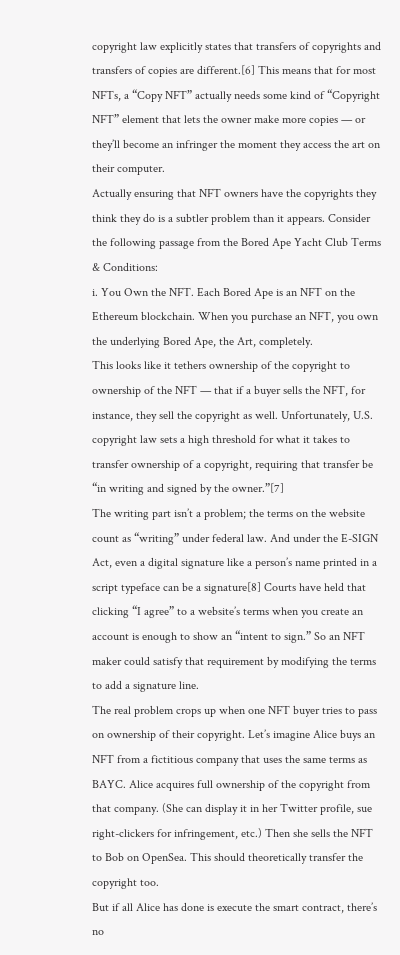copyright law explicitly states that transfers of copyrights and transfers of copies are different.[6] This means that for most NFTs, a “Copy NFT” actually needs some kind of “Copyright NFT” element that lets the owner make more copies — or they’ll become an infringer the moment they access the art on their computer.
Actually ensuring that NFT owners have the copyrights they think they do is a subtler problem than it appears. Consider the following passage from the Bored Ape Yacht Club Terms & Conditions:
i. You Own the NFT. Each Bored Ape is an NFT on the Ethereum blockchain. When you purchase an NFT, you own the underlying Bored Ape, the Art, completely.
This looks like it tethers ownership of the copyright to ownership of the NFT — that if a buyer sells the NFT, for instance, they sell the copyright as well. Unfortunately, U.S. copyright law sets a high threshold for what it takes to transfer ownership of a copyright, requiring that transfer be “in writing and signed by the owner.”[7]
The writing part isn’t a problem; the terms on the website count as “writing” under federal law. And under the E-SIGN Act, even a digital signature like a person’s name printed in a script typeface can be a signature[8] Courts have held that clicking “I agree” to a website’s terms when you create an account is enough to show an “intent to sign.” So an NFT maker could satisfy that requirement by modifying the terms to add a signature line.
The real problem crops up when one NFT buyer tries to pass on ownership of their copyright. Let’s imagine Alice buys an NFT from a fictitious company that uses the same terms as BAYC. Alice acquires full ownership of the copyright from that company. (She can display it in her Twitter profile, sue right-clickers for infringement, etc.) Then she sells the NFT to Bob on OpenSea. This should theoretically transfer the copyright too.
But if all Alice has done is execute the smart contract, there’s no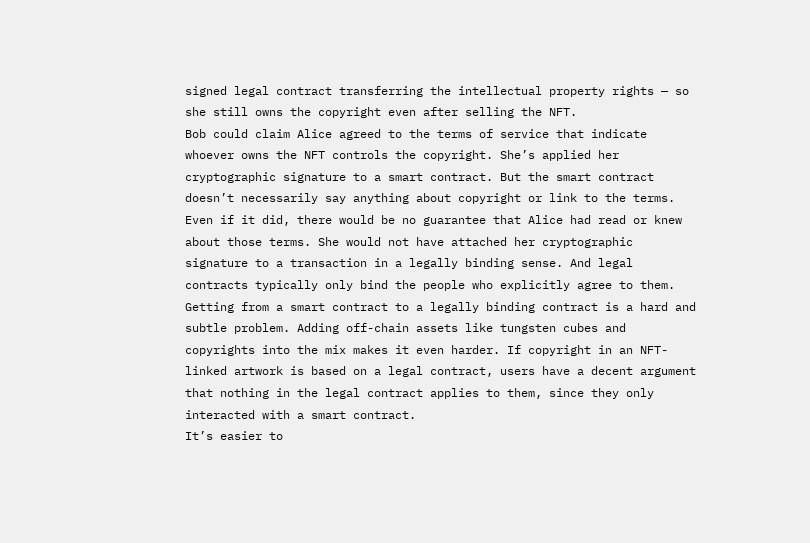signed legal contract transferring the intellectual property rights — so she still owns the copyright even after selling the NFT.
Bob could claim Alice agreed to the terms of service that indicate whoever owns the NFT controls the copyright. She’s applied her cryptographic signature to a smart contract. But the smart contract doesn’t necessarily say anything about copyright or link to the terms. Even if it did, there would be no guarantee that Alice had read or knew about those terms. She would not have attached her cryptographic signature to a transaction in a legally binding sense. And legal contracts typically only bind the people who explicitly agree to them.
Getting from a smart contract to a legally binding contract is a hard and subtle problem. Adding off-chain assets like tungsten cubes and copyrights into the mix makes it even harder. If copyright in an NFT-linked artwork is based on a legal contract, users have a decent argument that nothing in the legal contract applies to them, since they only interacted with a smart contract.
It’s easier to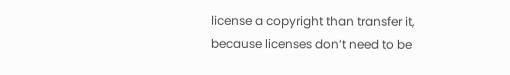license a copyright than transfer it, because licenses don’t need to be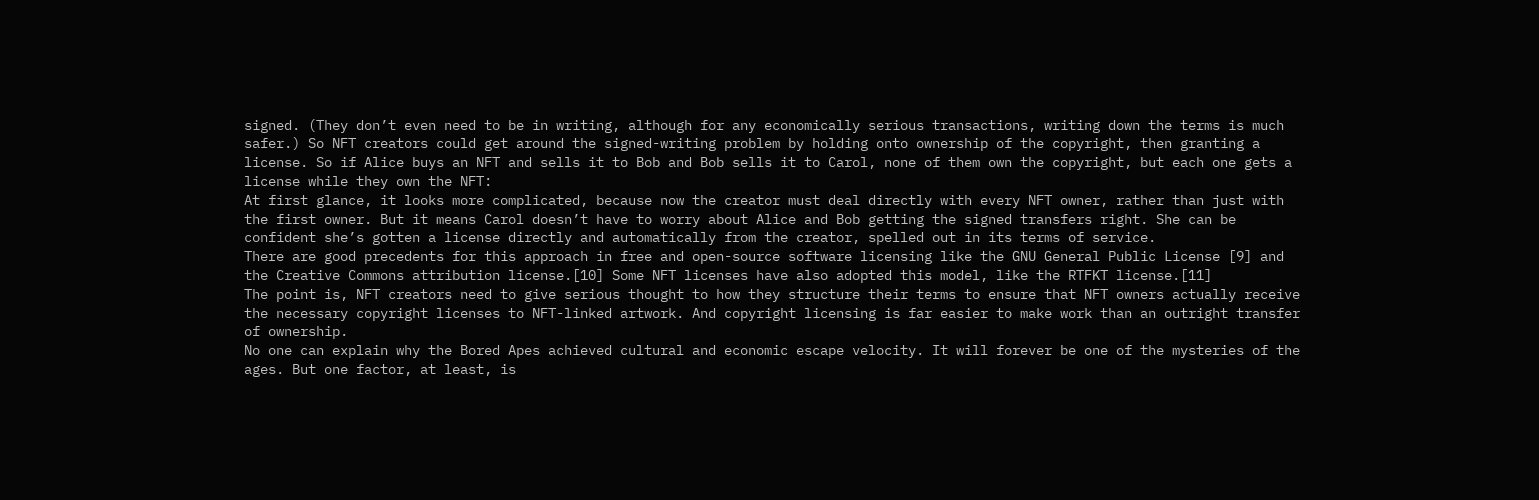signed. (They don’t even need to be in writing, although for any economically serious transactions, writing down the terms is much safer.) So NFT creators could get around the signed-writing problem by holding onto ownership of the copyright, then granting a license. So if Alice buys an NFT and sells it to Bob and Bob sells it to Carol, none of them own the copyright, but each one gets a license while they own the NFT:
At first glance, it looks more complicated, because now the creator must deal directly with every NFT owner, rather than just with the first owner. But it means Carol doesn’t have to worry about Alice and Bob getting the signed transfers right. She can be confident she’s gotten a license directly and automatically from the creator, spelled out in its terms of service.
There are good precedents for this approach in free and open-source software licensing like the GNU General Public License [9] and the Creative Commons attribution license.[10] Some NFT licenses have also adopted this model, like the RTFKT license.[11]
The point is, NFT creators need to give serious thought to how they structure their terms to ensure that NFT owners actually receive the necessary copyright licenses to NFT-linked artwork. And copyright licensing is far easier to make work than an outright transfer of ownership.
No one can explain why the Bored Apes achieved cultural and economic escape velocity. It will forever be one of the mysteries of the ages. But one factor, at least, is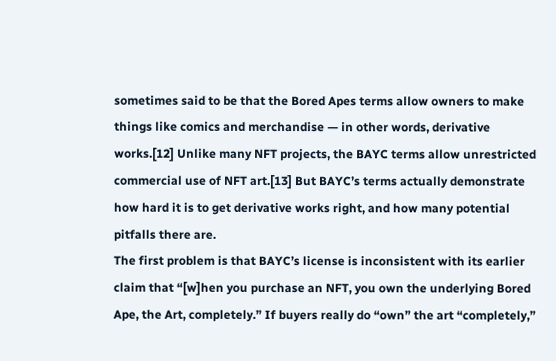sometimes said to be that the Bored Apes terms allow owners to make things like comics and merchandise — in other words, derivative works.[12] Unlike many NFT projects, the BAYC terms allow unrestricted commercial use of NFT art.[13] But BAYC’s terms actually demonstrate how hard it is to get derivative works right, and how many potential pitfalls there are.
The first problem is that BAYC’s license is inconsistent with its earlier claim that “[w]hen you purchase an NFT, you own the underlying Bored Ape, the Art, completely.” If buyers really do “own” the art “completely,”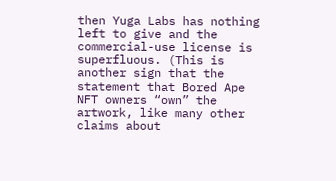then Yuga Labs has nothing left to give and the commercial-use license is superfluous. (This is another sign that the statement that Bored Ape NFT owners “own” the artwork, like many other claims about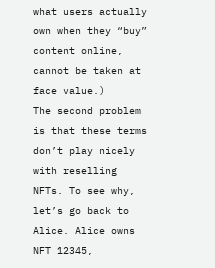what users actually own when they “buy” content online, cannot be taken at face value.)
The second problem is that these terms don’t play nicely with reselling NFTs. To see why, let’s go back to Alice. Alice owns NFT 12345,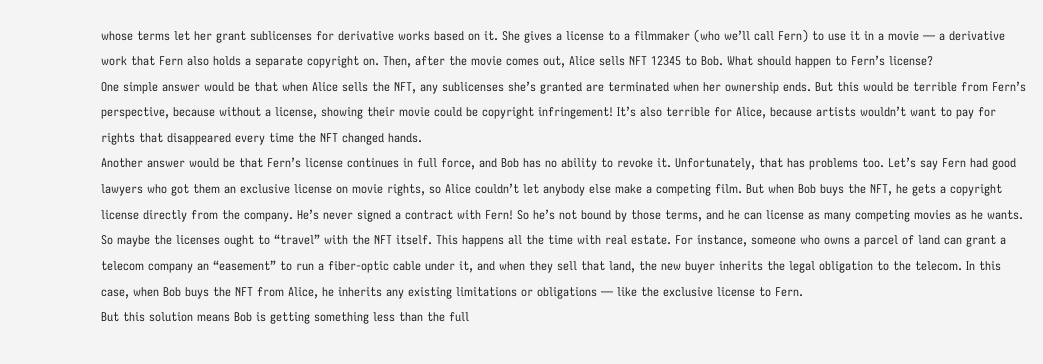whose terms let her grant sublicenses for derivative works based on it. She gives a license to a filmmaker (who we’ll call Fern) to use it in a movie — a derivative work that Fern also holds a separate copyright on. Then, after the movie comes out, Alice sells NFT 12345 to Bob. What should happen to Fern’s license?
One simple answer would be that when Alice sells the NFT, any sublicenses she’s granted are terminated when her ownership ends. But this would be terrible from Fern’s perspective, because without a license, showing their movie could be copyright infringement! It’s also terrible for Alice, because artists wouldn’t want to pay for rights that disappeared every time the NFT changed hands.
Another answer would be that Fern’s license continues in full force, and Bob has no ability to revoke it. Unfortunately, that has problems too. Let’s say Fern had good lawyers who got them an exclusive license on movie rights, so Alice couldn’t let anybody else make a competing film. But when Bob buys the NFT, he gets a copyright license directly from the company. He’s never signed a contract with Fern! So he’s not bound by those terms, and he can license as many competing movies as he wants.
So maybe the licenses ought to “travel” with the NFT itself. This happens all the time with real estate. For instance, someone who owns a parcel of land can grant a telecom company an “easement” to run a fiber-optic cable under it, and when they sell that land, the new buyer inherits the legal obligation to the telecom. In this case, when Bob buys the NFT from Alice, he inherits any existing limitations or obligations — like the exclusive license to Fern.
But this solution means Bob is getting something less than the full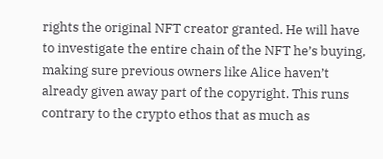rights the original NFT creator granted. He will have to investigate the entire chain of the NFT he’s buying, making sure previous owners like Alice haven’t already given away part of the copyright. This runs contrary to the crypto ethos that as much as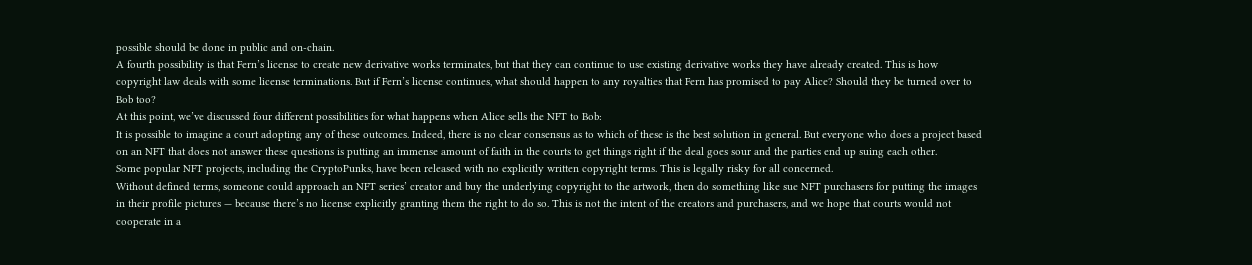possible should be done in public and on-chain.
A fourth possibility is that Fern’s license to create new derivative works terminates, but that they can continue to use existing derivative works they have already created. This is how copyright law deals with some license terminations. But if Fern’s license continues, what should happen to any royalties that Fern has promised to pay Alice? Should they be turned over to Bob too?
At this point, we’ve discussed four different possibilities for what happens when Alice sells the NFT to Bob:
It is possible to imagine a court adopting any of these outcomes. Indeed, there is no clear consensus as to which of these is the best solution in general. But everyone who does a project based on an NFT that does not answer these questions is putting an immense amount of faith in the courts to get things right if the deal goes sour and the parties end up suing each other.
Some popular NFT projects, including the CryptoPunks, have been released with no explicitly written copyright terms. This is legally risky for all concerned.
Without defined terms, someone could approach an NFT series’ creator and buy the underlying copyright to the artwork, then do something like sue NFT purchasers for putting the images in their profile pictures — because there’s no license explicitly granting them the right to do so. This is not the intent of the creators and purchasers, and we hope that courts would not cooperate in a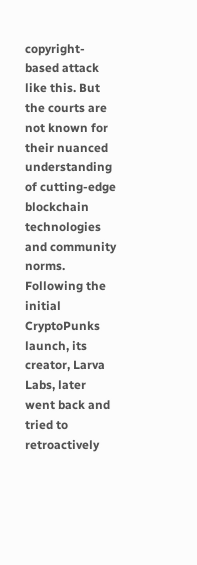copyright-based attack like this. But the courts are not known for their nuanced understanding of cutting-edge blockchain technologies and community norms.
Following the initial CryptoPunks launch, its creator, Larva Labs, later went back and tried to retroactively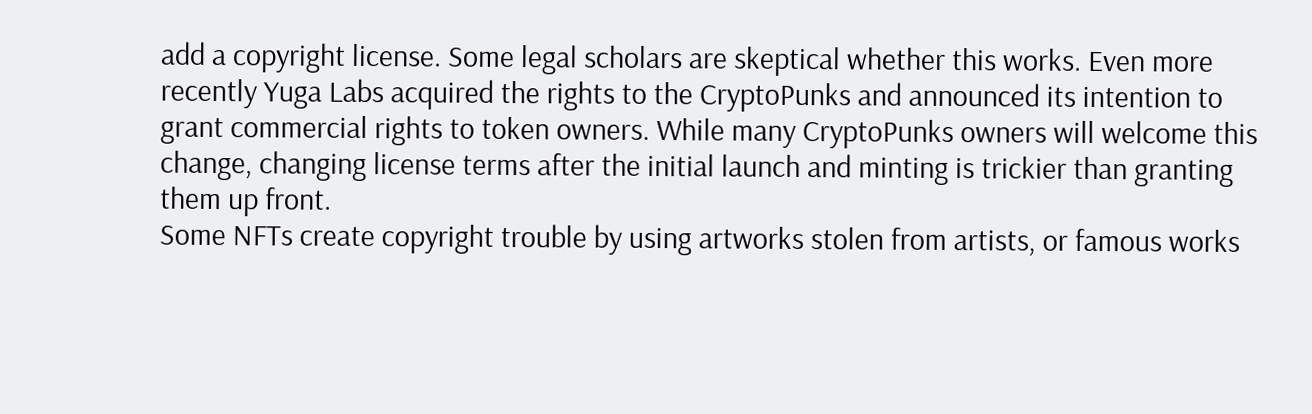add a copyright license. Some legal scholars are skeptical whether this works. Even more recently Yuga Labs acquired the rights to the CryptoPunks and announced its intention to grant commercial rights to token owners. While many CryptoPunks owners will welcome this change, changing license terms after the initial launch and minting is trickier than granting them up front.
Some NFTs create copyright trouble by using artworks stolen from artists, or famous works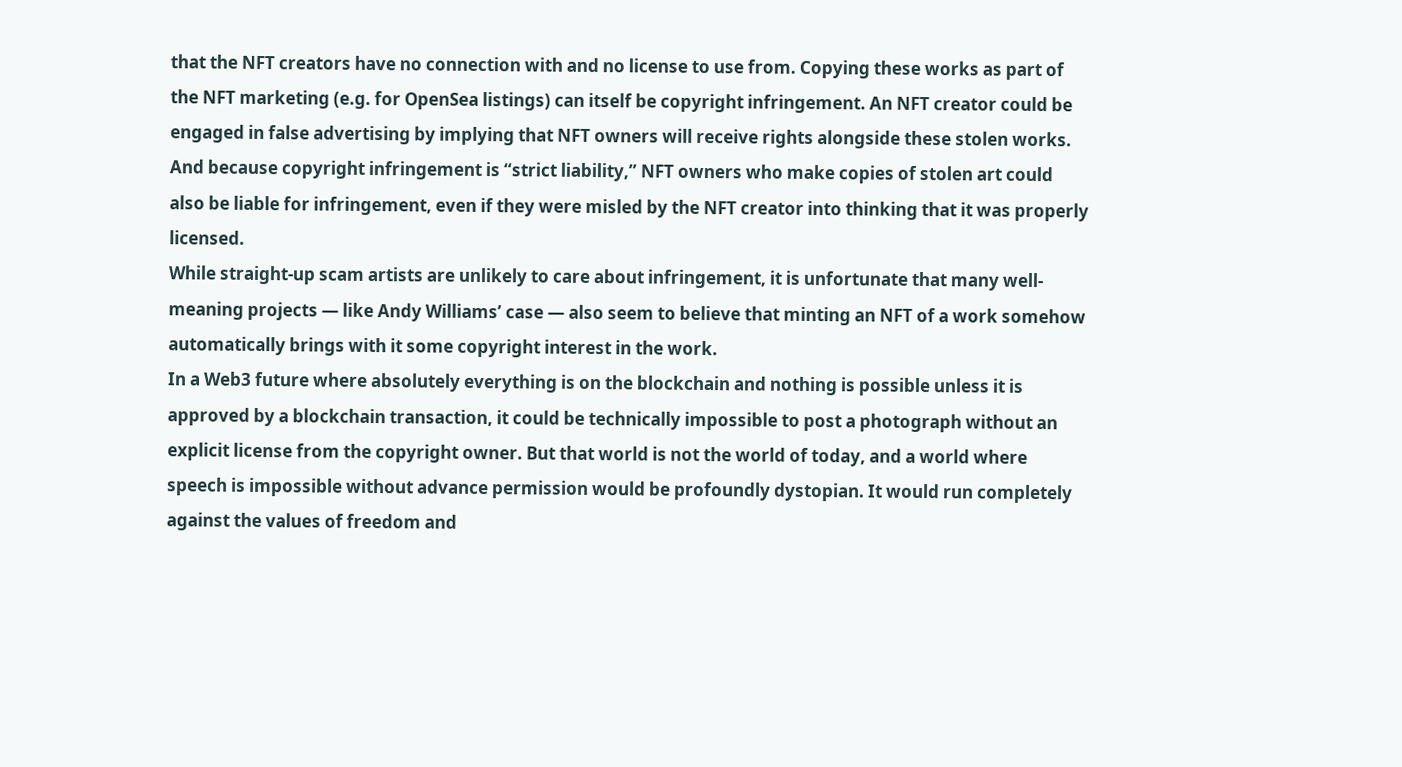that the NFT creators have no connection with and no license to use from. Copying these works as part of the NFT marketing (e.g. for OpenSea listings) can itself be copyright infringement. An NFT creator could be engaged in false advertising by implying that NFT owners will receive rights alongside these stolen works. And because copyright infringement is “strict liability,” NFT owners who make copies of stolen art could also be liable for infringement, even if they were misled by the NFT creator into thinking that it was properly licensed.
While straight-up scam artists are unlikely to care about infringement, it is unfortunate that many well-meaning projects — like Andy Williams’ case — also seem to believe that minting an NFT of a work somehow automatically brings with it some copyright interest in the work.
In a Web3 future where absolutely everything is on the blockchain and nothing is possible unless it is approved by a blockchain transaction, it could be technically impossible to post a photograph without an explicit license from the copyright owner. But that world is not the world of today, and a world where speech is impossible without advance permission would be profoundly dystopian. It would run completely against the values of freedom and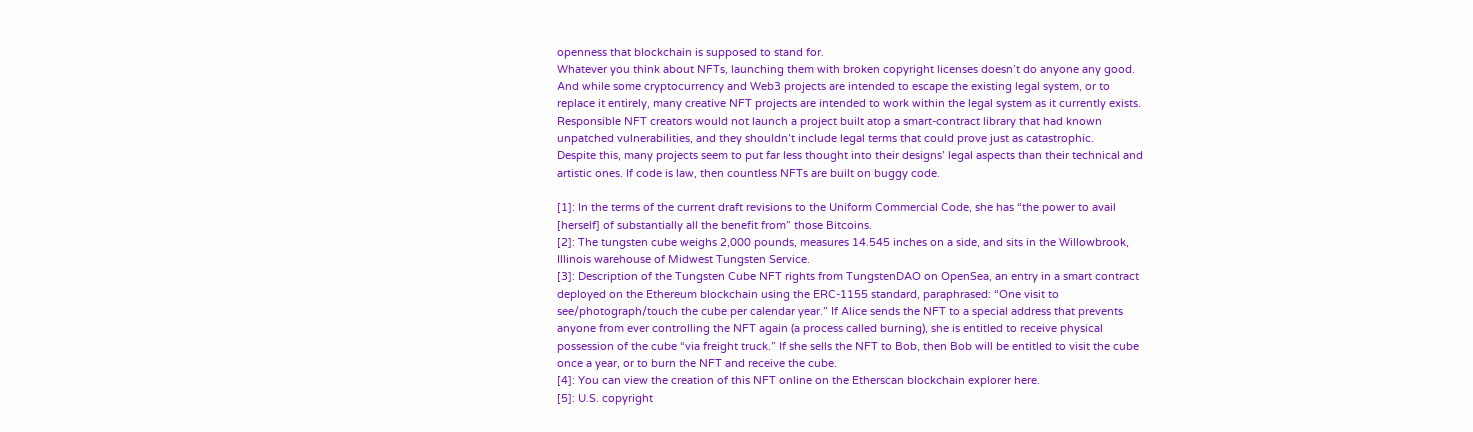openness that blockchain is supposed to stand for.
Whatever you think about NFTs, launching them with broken copyright licenses doesn’t do anyone any good. And while some cryptocurrency and Web3 projects are intended to escape the existing legal system, or to replace it entirely, many creative NFT projects are intended to work within the legal system as it currently exists. Responsible NFT creators would not launch a project built atop a smart-contract library that had known unpatched vulnerabilities, and they shouldn’t include legal terms that could prove just as catastrophic.
Despite this, many projects seem to put far less thought into their designs’ legal aspects than their technical and artistic ones. If code is law, then countless NFTs are built on buggy code.

[1]: In the terms of the current draft revisions to the Uniform Commercial Code, she has “the power to avail [herself] of substantially all the benefit from” those Bitcoins.
[2]: The tungsten cube weighs 2,000 pounds, measures 14.545 inches on a side, and sits in the Willowbrook, Illinois warehouse of Midwest Tungsten Service.
[3]: Description of the Tungsten Cube NFT rights from TungstenDAO on OpenSea, an entry in a smart contract deployed on the Ethereum blockchain using the ERC-1155 standard, paraphrased: “One visit to see/photograph/touch the cube per calendar year.” If Alice sends the NFT to a special address that prevents anyone from ever controlling the NFT again (a process called burning), she is entitled to receive physical possession of the cube “via freight truck.” If she sells the NFT to Bob, then Bob will be entitled to visit the cube once a year, or to burn the NFT and receive the cube.
[4]: You can view the creation of this NFT online on the Etherscan blockchain explorer here.
[5]: U.S. copyright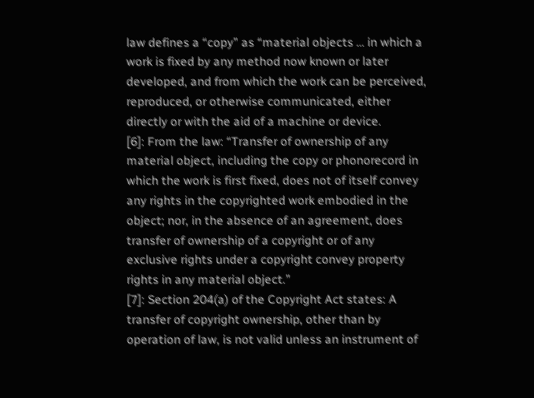law defines a “copy” as “material objects … in which a work is fixed by any method now known or later developed, and from which the work can be perceived, reproduced, or otherwise communicated, either directly or with the aid of a machine or device.
[6]: From the law: “Transfer of ownership of any material object, including the copy or phonorecord in which the work is first fixed, does not of itself convey any rights in the copyrighted work embodied in the object; nor, in the absence of an agreement, does transfer of ownership of a copyright or of any exclusive rights under a copyright convey property rights in any material object.”
[7]: Section 204(a) of the Copyright Act states: A transfer of copyright ownership, other than by operation of law, is not valid unless an instrument of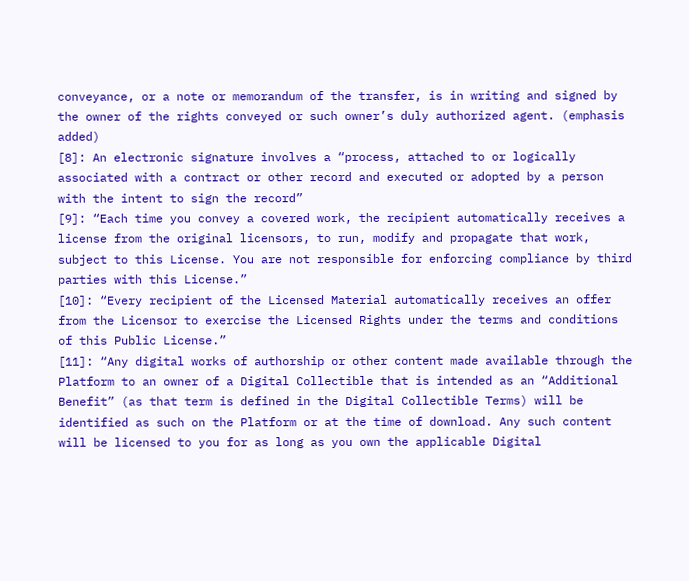conveyance, or a note or memorandum of the transfer, is in writing and signed by the owner of the rights conveyed or such owner’s duly authorized agent. (emphasis added)
[8]: An electronic signature involves a “process, attached to or logically associated with a contract or other record and executed or adopted by a person with the intent to sign the record”
[9]: “Each time you convey a covered work, the recipient automatically receives a license from the original licensors, to run, modify and propagate that work, subject to this License. You are not responsible for enforcing compliance by third parties with this License.”
[10]: “Every recipient of the Licensed Material automatically receives an offer from the Licensor to exercise the Licensed Rights under the terms and conditions of this Public License.”
[11]: “Any digital works of authorship or other content made available through the Platform to an owner of a Digital Collectible that is intended as an “Additional Benefit” (as that term is defined in the Digital Collectible Terms) will be identified as such on the Platform or at the time of download. Any such content will be licensed to you for as long as you own the applicable Digital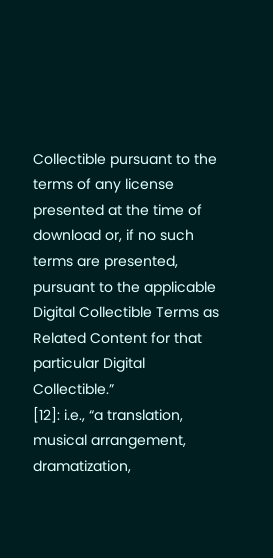Collectible pursuant to the terms of any license presented at the time of download or, if no such terms are presented, pursuant to the applicable Digital Collectible Terms as Related Content for that particular Digital Collectible.”
[12]: i.e., “a translation, musical arrangement, dramatization,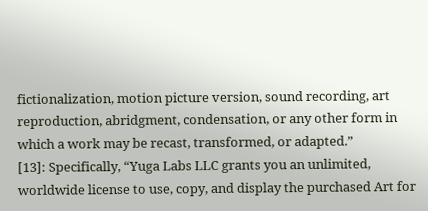fictionalization, motion picture version, sound recording, art reproduction, abridgment, condensation, or any other form in which a work may be recast, transformed, or adapted.”
[13]: Specifically, “Yuga Labs LLC grants you an unlimited, worldwide license to use, copy, and display the purchased Art for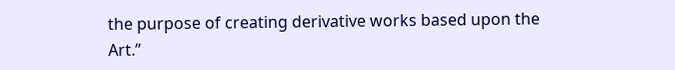the purpose of creating derivative works based upon the Art.”